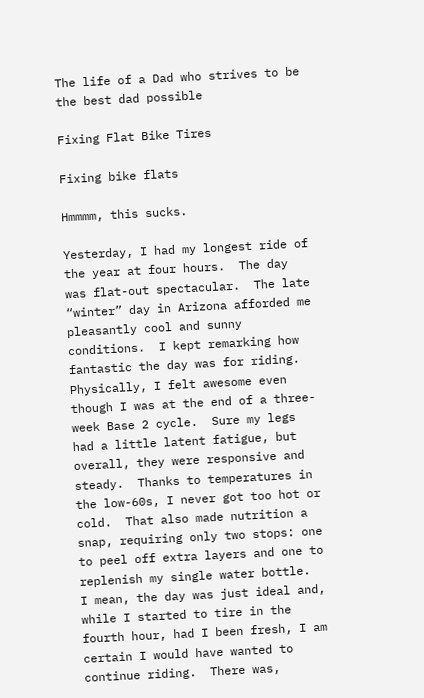The life of a Dad who strives to be the best dad possible

Fixing Flat Bike Tires

Fixing bike flats

Hmmmm, this sucks.

Yesterday, I had my longest ride of the year at four hours.  The day was flat-out spectacular.  The late “winter” day in Arizona afforded me pleasantly cool and sunny conditions.  I kept remarking how fantastic the day was for riding.  Physically, I felt awesome even though I was at the end of a three-week Base 2 cycle.  Sure my legs had a little latent fatigue, but overall, they were responsive and steady.  Thanks to temperatures in the low-60s, I never got too hot or cold.  That also made nutrition a snap, requiring only two stops: one to peel off extra layers and one to replenish my single water bottle.  I mean, the day was just ideal and, while I started to tire in the fourth hour, had I been fresh, I am certain I would have wanted to continue riding.  There was,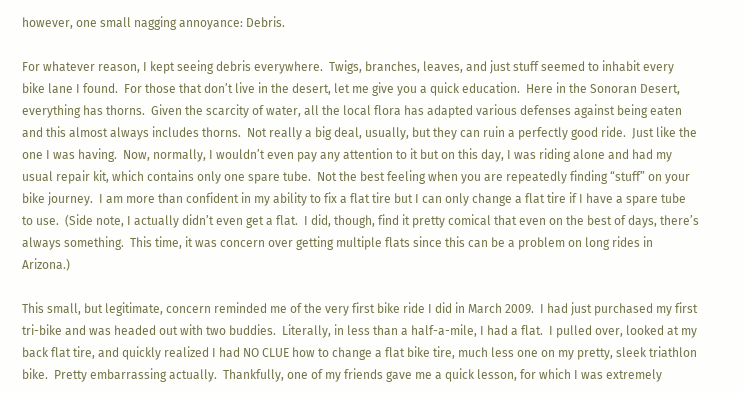however, one small nagging annoyance: Debris.

For whatever reason, I kept seeing debris everywhere.  Twigs, branches, leaves, and just stuff seemed to inhabit every bike lane I found.  For those that don’t live in the desert, let me give you a quick education.  Here in the Sonoran Desert, everything has thorns.  Given the scarcity of water, all the local flora has adapted various defenses against being eaten and this almost always includes thorns.  Not really a big deal, usually, but they can ruin a perfectly good ride.  Just like the one I was having.  Now, normally, I wouldn’t even pay any attention to it but on this day, I was riding alone and had my usual repair kit, which contains only one spare tube.  Not the best feeling when you are repeatedly finding “stuff” on your bike journey.  I am more than confident in my ability to fix a flat tire but I can only change a flat tire if I have a spare tube to use.  (Side note, I actually didn’t even get a flat.  I did, though, find it pretty comical that even on the best of days, there’s always something.  This time, it was concern over getting multiple flats since this can be a problem on long rides in Arizona.)

This small, but legitimate, concern reminded me of the very first bike ride I did in March 2009.  I had just purchased my first tri-bike and was headed out with two buddies.  Literally, in less than a half-a-mile, I had a flat.  I pulled over, looked at my back flat tire, and quickly realized I had NO CLUE how to change a flat bike tire, much less one on my pretty, sleek triathlon bike.  Pretty embarrassing actually.  Thankfully, one of my friends gave me a quick lesson, for which I was extremely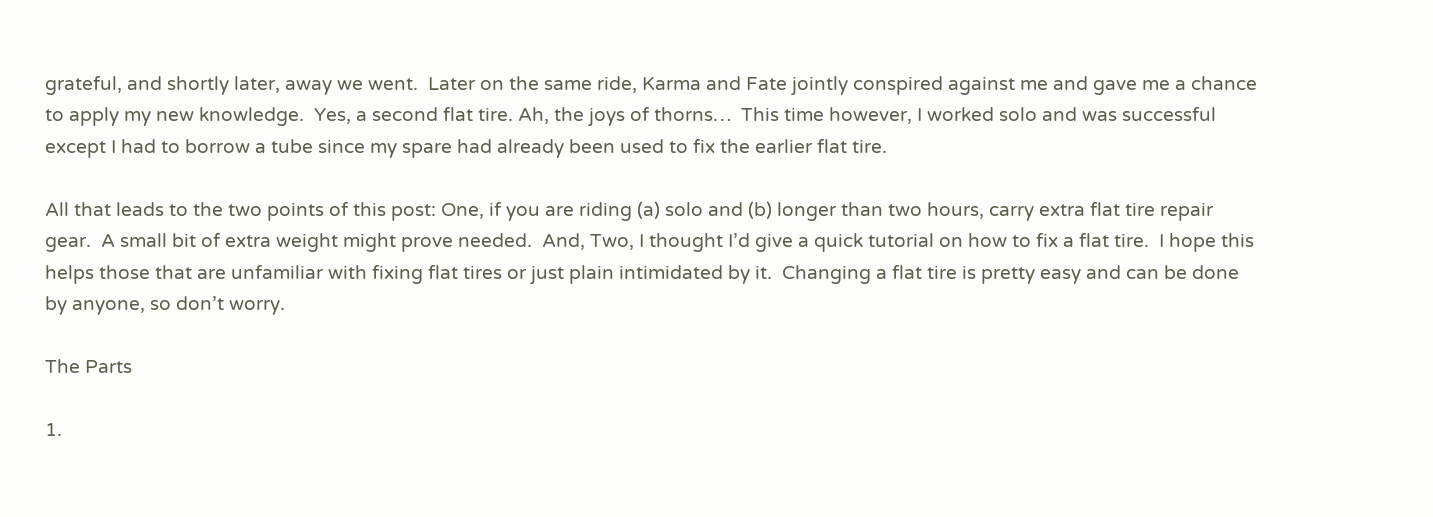grateful, and shortly later, away we went.  Later on the same ride, Karma and Fate jointly conspired against me and gave me a chance to apply my new knowledge.  Yes, a second flat tire. Ah, the joys of thorns…  This time however, I worked solo and was successful except I had to borrow a tube since my spare had already been used to fix the earlier flat tire.

All that leads to the two points of this post: One, if you are riding (a) solo and (b) longer than two hours, carry extra flat tire repair gear.  A small bit of extra weight might prove needed.  And, Two, I thought I’d give a quick tutorial on how to fix a flat tire.  I hope this helps those that are unfamiliar with fixing flat tires or just plain intimidated by it.  Changing a flat tire is pretty easy and can be done by anyone, so don’t worry.

The Parts

1.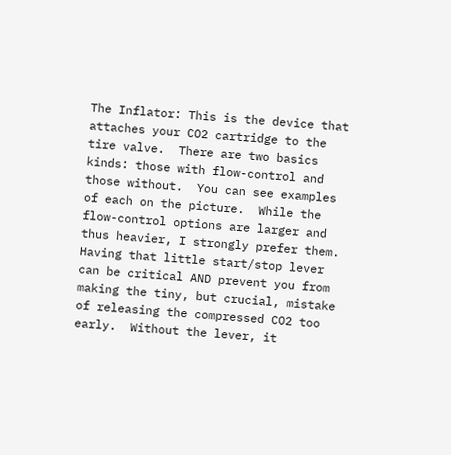The Inflator: This is the device that attaches your CO2 cartridge to the tire valve.  There are two basics kinds: those with flow-control and those without.  You can see examples of each on the picture.  While the flow-control options are larger and thus heavier, I strongly prefer them.  Having that little start/stop lever can be critical AND prevent you from making the tiny, but crucial, mistake of releasing the compressed CO2 too early.  Without the lever, it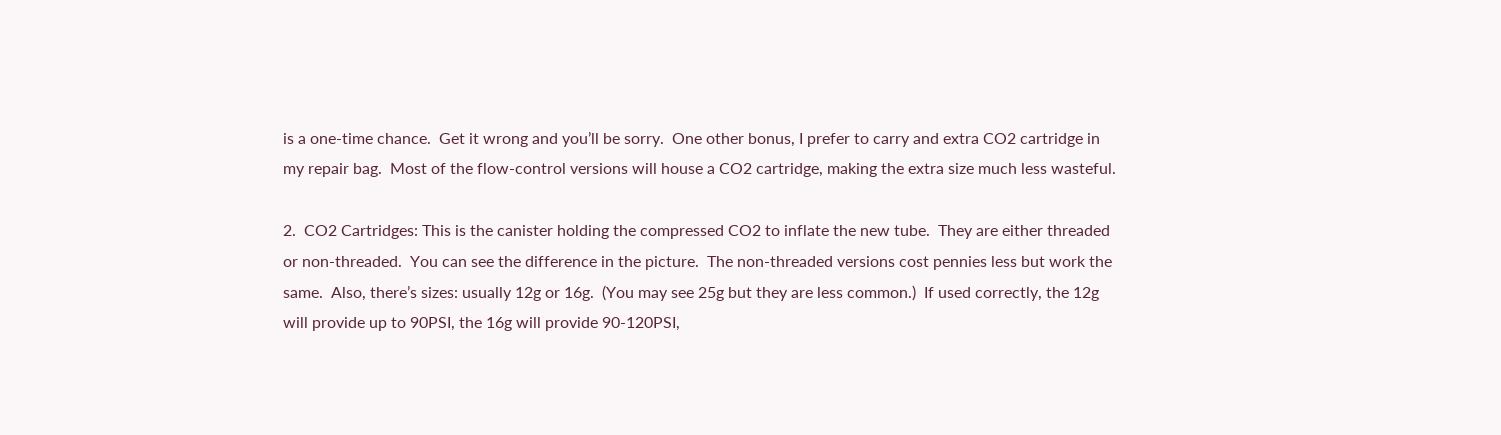is a one-time chance.  Get it wrong and you’ll be sorry.  One other bonus, I prefer to carry and extra CO2 cartridge in my repair bag.  Most of the flow-control versions will house a CO2 cartridge, making the extra size much less wasteful.

2.  CO2 Cartridges: This is the canister holding the compressed CO2 to inflate the new tube.  They are either threaded or non-threaded.  You can see the difference in the picture.  The non-threaded versions cost pennies less but work the same.  Also, there’s sizes: usually 12g or 16g.  (You may see 25g but they are less common.)  If used correctly, the 12g will provide up to 90PSI, the 16g will provide 90-120PSI,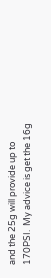and the 25g will provide up to 170PSI.  My advice is get the 16g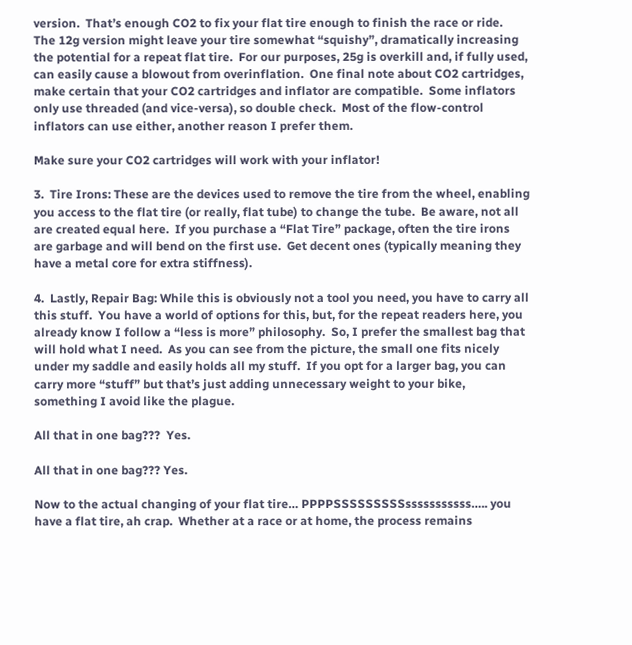version.  That’s enough CO2 to fix your flat tire enough to finish the race or ride.  The 12g version might leave your tire somewhat “squishy”, dramatically increasing the potential for a repeat flat tire.  For our purposes, 25g is overkill and, if fully used, can easily cause a blowout from overinflation.  One final note about CO2 cartridges, make certain that your CO2 cartridges and inflator are compatible.  Some inflators only use threaded (and vice-versa), so double check.  Most of the flow-control inflators can use either, another reason I prefer them.

Make sure your CO2 cartridges will work with your inflator!

3.  Tire Irons: These are the devices used to remove the tire from the wheel, enabling you access to the flat tire (or really, flat tube) to change the tube.  Be aware, not all are created equal here.  If you purchase a “Flat Tire” package, often the tire irons are garbage and will bend on the first use.  Get decent ones (typically meaning they have a metal core for extra stiffness).

4.  Lastly, Repair Bag: While this is obviously not a tool you need, you have to carry all this stuff.  You have a world of options for this, but, for the repeat readers here, you already know I follow a “less is more” philosophy.  So, I prefer the smallest bag that will hold what I need.  As you can see from the picture, the small one fits nicely under my saddle and easily holds all my stuff.  If you opt for a larger bag, you can carry more “stuff” but that’s just adding unnecessary weight to your bike, something I avoid like the plague.

All that in one bag???  Yes.

All that in one bag??? Yes.

Now to the actual changing of your flat tire… PPPPSSSSSSSSSsssssssssss….. you have a flat tire, ah crap.  Whether at a race or at home, the process remains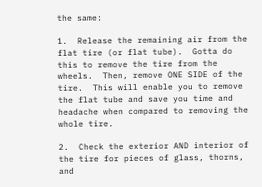the same:

1.  Release the remaining air from the flat tire (or flat tube).  Gotta do this to remove the tire from the wheels.  Then, remove ONE SIDE of the tire.  This will enable you to remove the flat tube and save you time and headache when compared to removing the whole tire.

2.  Check the exterior AND interior of the tire for pieces of glass, thorns, and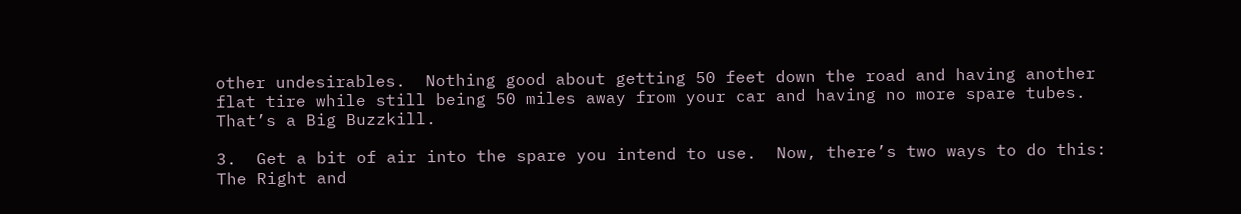other undesirables.  Nothing good about getting 50 feet down the road and having another flat tire while still being 50 miles away from your car and having no more spare tubes.  That’s a Big Buzzkill.

3.  Get a bit of air into the spare you intend to use.  Now, there’s two ways to do this: The Right and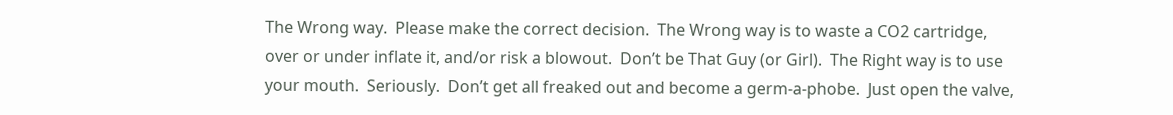The Wrong way.  Please make the correct decision.  The Wrong way is to waste a CO2 cartridge, over or under inflate it, and/or risk a blowout.  Don’t be That Guy (or Girl).  The Right way is to use your mouth.  Seriously.  Don’t get all freaked out and become a germ-a-phobe.  Just open the valve,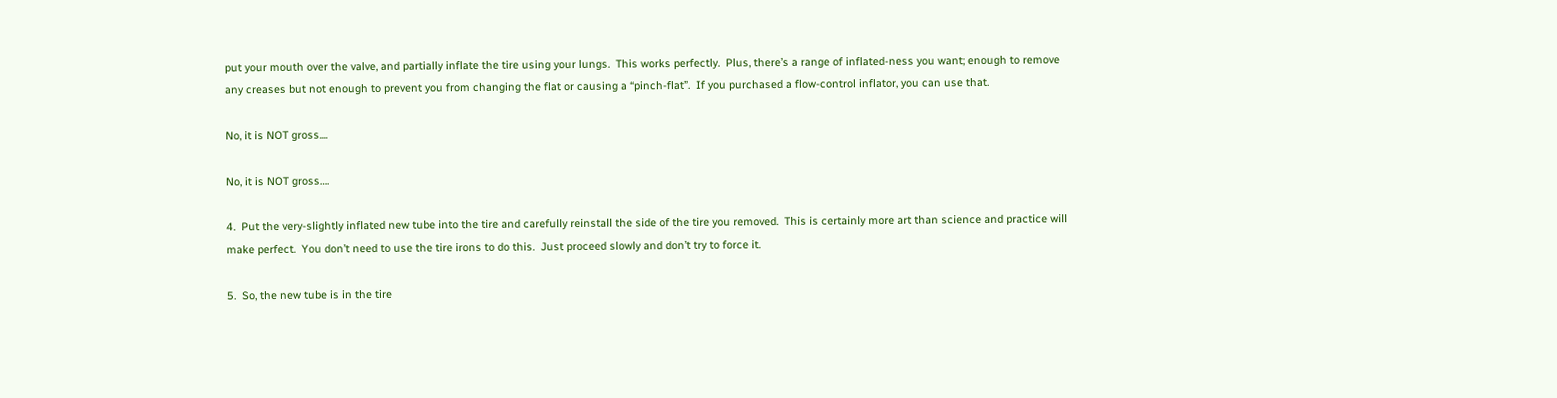put your mouth over the valve, and partially inflate the tire using your lungs.  This works perfectly.  Plus, there’s a range of inflated-ness you want; enough to remove any creases but not enough to prevent you from changing the flat or causing a “pinch-flat”.  If you purchased a flow-control inflator, you can use that.

No, it is NOT gross....

No, it is NOT gross….

4.  Put the very-slightly inflated new tube into the tire and carefully reinstall the side of the tire you removed.  This is certainly more art than science and practice will make perfect.  You don’t need to use the tire irons to do this.  Just proceed slowly and don’t try to force it.

5.  So, the new tube is in the tire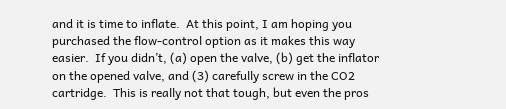and it is time to inflate.  At this point, I am hoping you purchased the flow-control option as it makes this way easier.  If you didn’t, (a) open the valve, (b) get the inflator on the opened valve, and (3) carefully screw in the CO2 cartridge.  This is really not that tough, but even the pros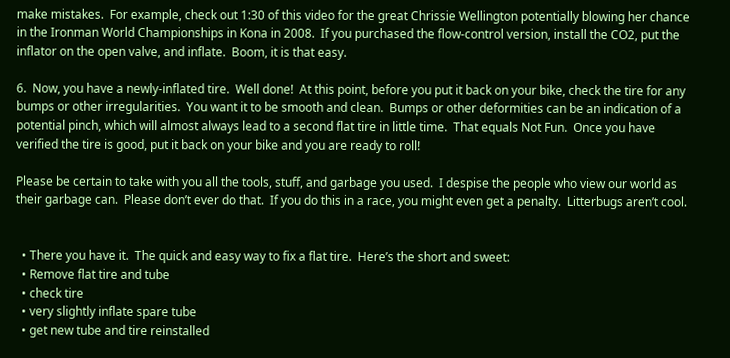make mistakes.  For example, check out 1:30 of this video for the great Chrissie Wellington potentially blowing her chance in the Ironman World Championships in Kona in 2008.  If you purchased the flow-control version, install the CO2, put the inflator on the open valve, and inflate.  Boom, it is that easy.

6.  Now, you have a newly-inflated tire.  Well done!  At this point, before you put it back on your bike, check the tire for any bumps or other irregularities.  You want it to be smooth and clean.  Bumps or other deformities can be an indication of a potential pinch, which will almost always lead to a second flat tire in little time.  That equals Not Fun.  Once you have verified the tire is good, put it back on your bike and you are ready to roll!

Please be certain to take with you all the tools, stuff, and garbage you used.  I despise the people who view our world as their garbage can.  Please don’t ever do that.  If you do this in a race, you might even get a penalty.  Litterbugs aren’t cool.


  • There you have it.  The quick and easy way to fix a flat tire.  Here’s the short and sweet:
  • Remove flat tire and tube
  • check tire
  • very slightly inflate spare tube
  • get new tube and tire reinstalled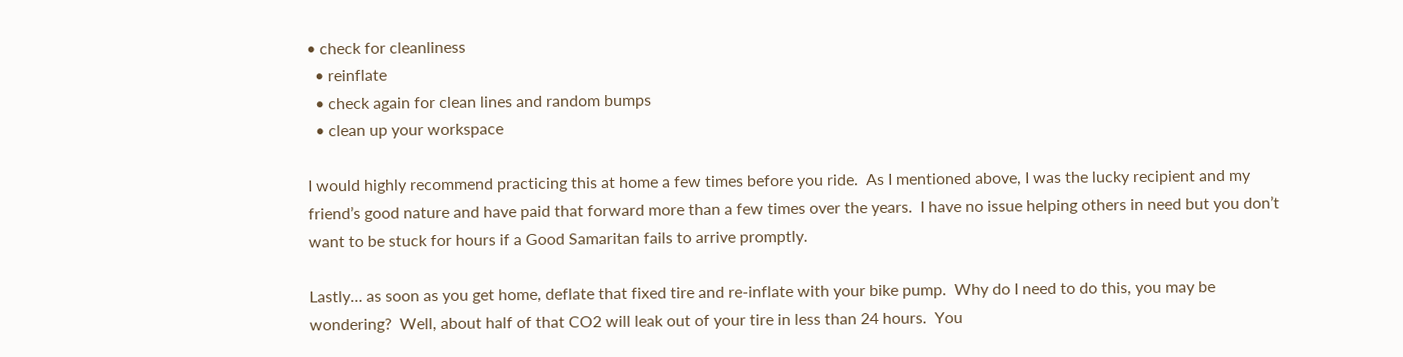• check for cleanliness
  • reinflate
  • check again for clean lines and random bumps
  • clean up your workspace

I would highly recommend practicing this at home a few times before you ride.  As I mentioned above, I was the lucky recipient and my friend’s good nature and have paid that forward more than a few times over the years.  I have no issue helping others in need but you don’t want to be stuck for hours if a Good Samaritan fails to arrive promptly.

Lastly… as soon as you get home, deflate that fixed tire and re-inflate with your bike pump.  Why do I need to do this, you may be wondering?  Well, about half of that CO2 will leak out of your tire in less than 24 hours.  You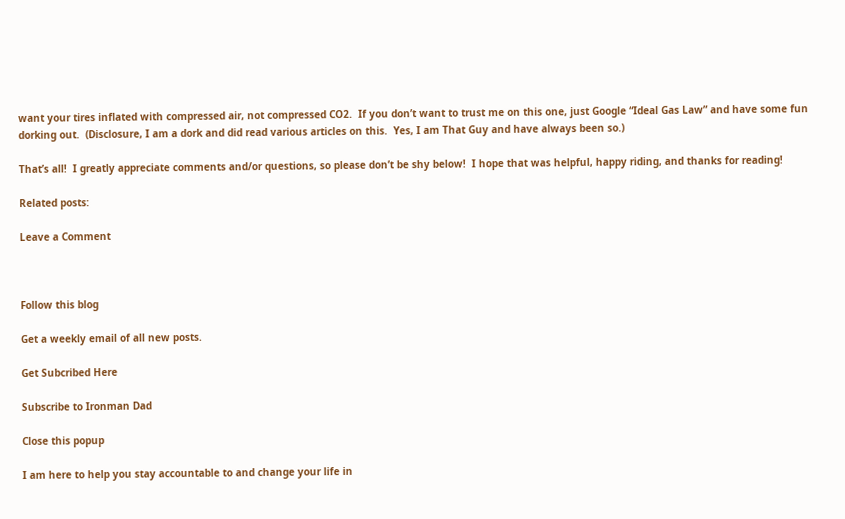want your tires inflated with compressed air, not compressed CO2.  If you don’t want to trust me on this one, just Google “Ideal Gas Law” and have some fun dorking out.  (Disclosure, I am a dork and did read various articles on this.  Yes, I am That Guy and have always been so.)

That’s all!  I greatly appreciate comments and/or questions, so please don’t be shy below!  I hope that was helpful, happy riding, and thanks for reading!

Related posts:

Leave a Comment



Follow this blog

Get a weekly email of all new posts.

Get Subcribed Here

Subscribe to Ironman Dad

Close this popup

I am here to help you stay accountable to and change your life in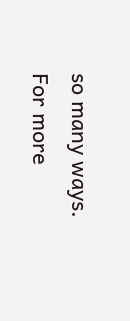so many ways.
For more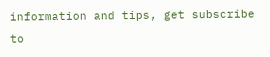information and tips, get subscribe to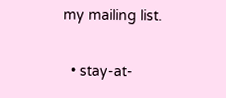my mailing list.

  • stay-at-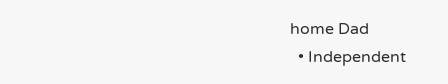home Dad
  • Independent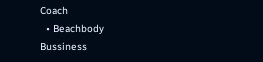Coach
  • Beachbody Bussiness